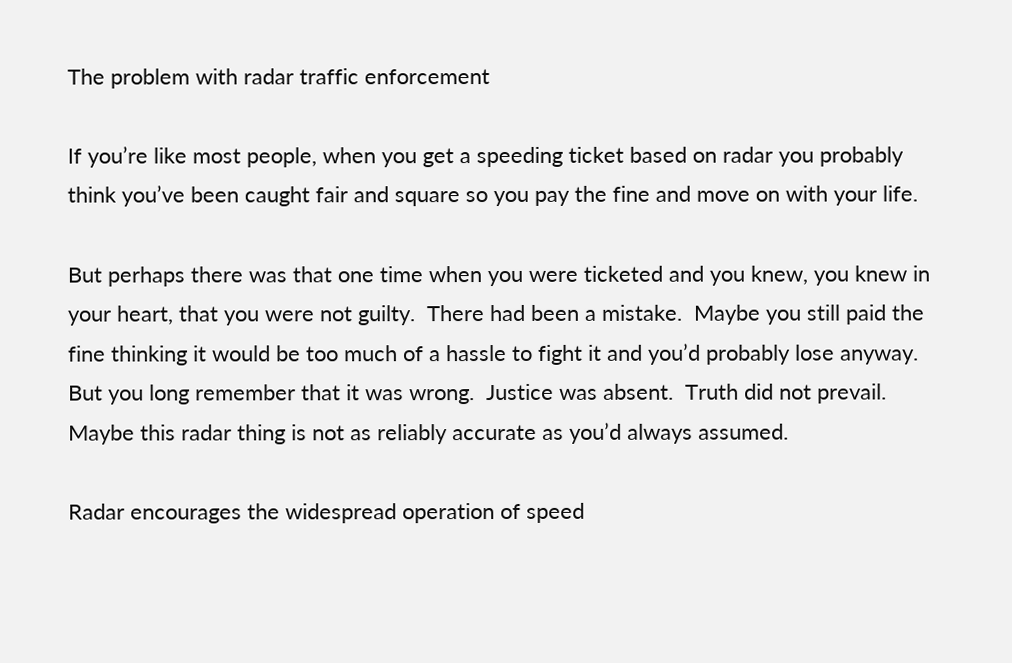The problem with radar traffic enforcement

If you’re like most people, when you get a speeding ticket based on radar you probably think you’ve been caught fair and square so you pay the fine and move on with your life.

But perhaps there was that one time when you were ticketed and you knew, you knew in your heart, that you were not guilty.  There had been a mistake.  Maybe you still paid the fine thinking it would be too much of a hassle to fight it and you’d probably lose anyway.  But you long remember that it was wrong.  Justice was absent.  Truth did not prevail. Maybe this radar thing is not as reliably accurate as you’d always assumed.

Radar encourages the widespread operation of speed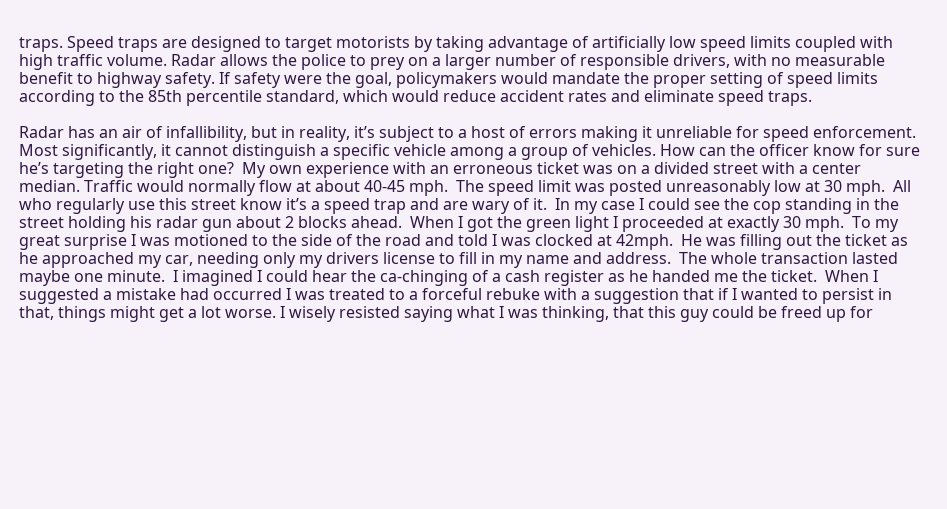traps. Speed traps are designed to target motorists by taking advantage of artificially low speed limits coupled with high traffic volume. Radar allows the police to prey on a larger number of responsible drivers, with no measurable benefit to highway safety. If safety were the goal, policymakers would mandate the proper setting of speed limits according to the 85th percentile standard, which would reduce accident rates and eliminate speed traps.

Radar has an air of infallibility, but in reality, it’s subject to a host of errors making it unreliable for speed enforcement. Most significantly, it cannot distinguish a specific vehicle among a group of vehicles. How can the officer know for sure he’s targeting the right one?  My own experience with an erroneous ticket was on a divided street with a center median. Traffic would normally flow at about 40-45 mph.  The speed limit was posted unreasonably low at 30 mph.  All who regularly use this street know it’s a speed trap and are wary of it.  In my case I could see the cop standing in the street holding his radar gun about 2 blocks ahead.  When I got the green light I proceeded at exactly 30 mph.  To my great surprise I was motioned to the side of the road and told I was clocked at 42mph.  He was filling out the ticket as he approached my car, needing only my drivers license to fill in my name and address.  The whole transaction lasted maybe one minute.  I imagined I could hear the ca-chinging of a cash register as he handed me the ticket.  When I suggested a mistake had occurred I was treated to a forceful rebuke with a suggestion that if I wanted to persist in that, things might get a lot worse. I wisely resisted saying what I was thinking, that this guy could be freed up for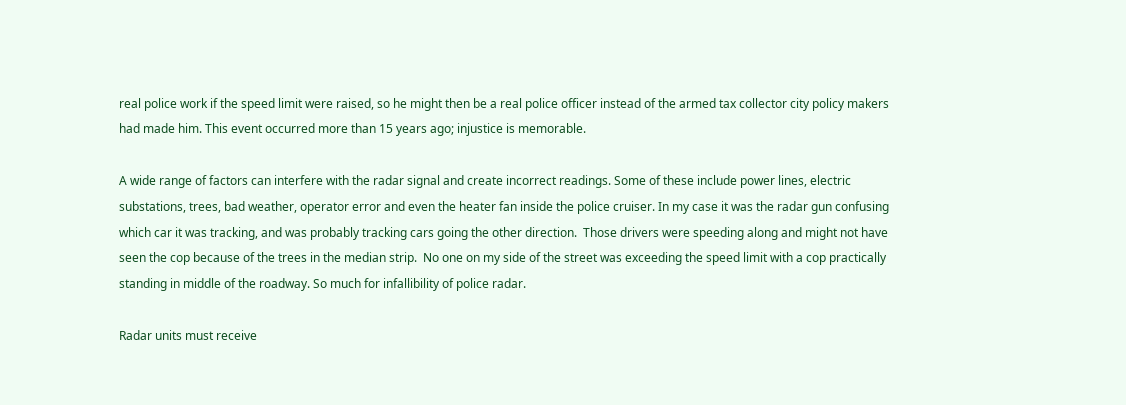real police work if the speed limit were raised, so he might then be a real police officer instead of the armed tax collector city policy makers had made him. This event occurred more than 15 years ago; injustice is memorable.

A wide range of factors can interfere with the radar signal and create incorrect readings. Some of these include power lines, electric substations, trees, bad weather, operator error and even the heater fan inside the police cruiser. In my case it was the radar gun confusing which car it was tracking, and was probably tracking cars going the other direction.  Those drivers were speeding along and might not have seen the cop because of the trees in the median strip.  No one on my side of the street was exceeding the speed limit with a cop practically standing in middle of the roadway. So much for infallibility of police radar.

Radar units must receive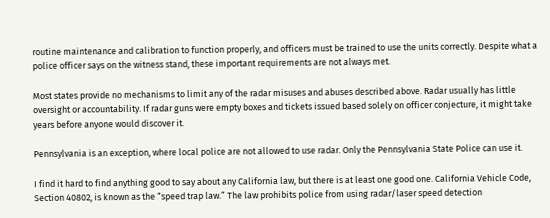routine maintenance and calibration to function properly, and officers must be trained to use the units correctly. Despite what a police officer says on the witness stand, these important requirements are not always met.

Most states provide no mechanisms to limit any of the radar misuses and abuses described above. Radar usually has little oversight or accountability. If radar guns were empty boxes and tickets issued based solely on officer conjecture, it might take years before anyone would discover it.

Pennsylvania is an exception, where local police are not allowed to use radar. Only the Pennsylvania State Police can use it.

I find it hard to find anything good to say about any California law, but there is at least one good one. California Vehicle Code, Section 40802, is known as the “speed trap law.” The law prohibits police from using radar/laser speed detection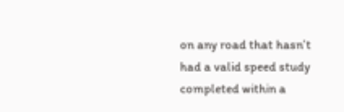on any road that hasn’t had a valid speed study completed within a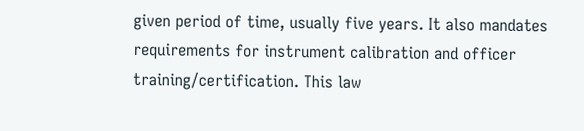given period of time, usually five years. It also mandates requirements for instrument calibration and officer training/certification. This law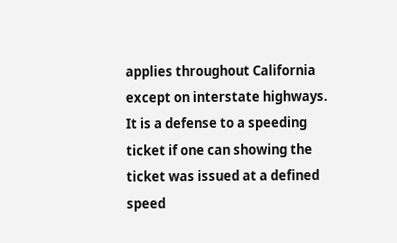applies throughout California except on interstate highways.  It is a defense to a speeding ticket if one can showing the ticket was issued at a defined speed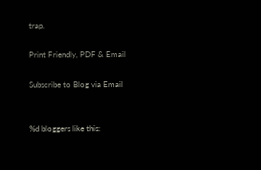trap.

Print Friendly, PDF & Email

Subscribe to Blog via Email


%d bloggers like this: